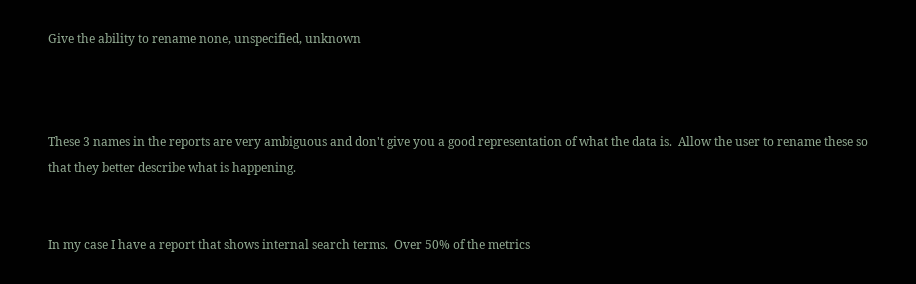Give the ability to rename none, unspecified, unknown



These 3 names in the reports are very ambiguous and don't give you a good representation of what the data is.  Allow the user to rename these so that they better describe what is happening.


In my case I have a report that shows internal search terms.  Over 50% of the metrics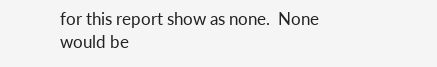for this report show as none.  None would be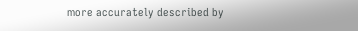more accurately described by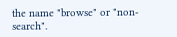the name "browse" or "non-search".